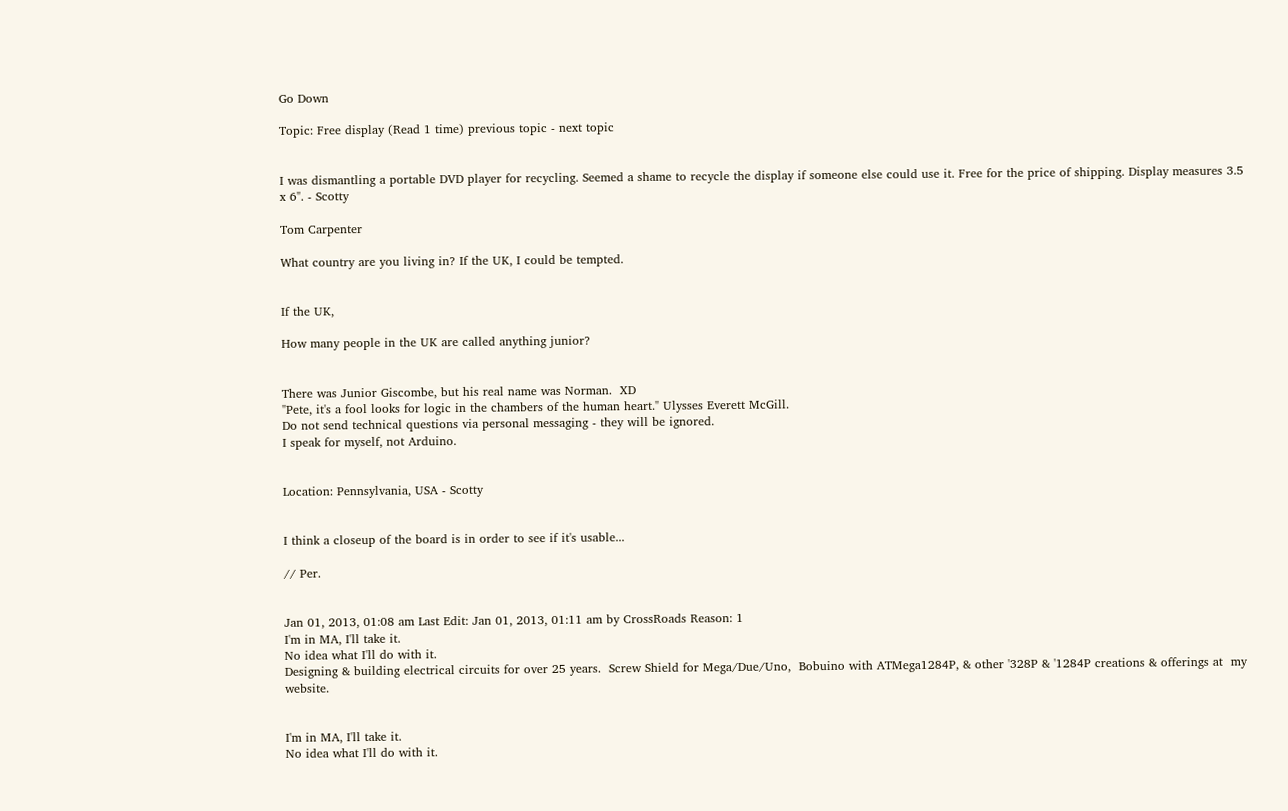Go Down

Topic: Free display (Read 1 time) previous topic - next topic


I was dismantling a portable DVD player for recycling. Seemed a shame to recycle the display if someone else could use it. Free for the price of shipping. Display measures 3.5 x 6". - Scotty

Tom Carpenter

What country are you living in? If the UK, I could be tempted.


If the UK,

How many people in the UK are called anything junior?


There was Junior Giscombe, but his real name was Norman.  XD
"Pete, it's a fool looks for logic in the chambers of the human heart." Ulysses Everett McGill.
Do not send technical questions via personal messaging - they will be ignored.
I speak for myself, not Arduino.


Location: Pennsylvania, USA - Scotty


I think a closeup of the board is in order to see if it's usable...

// Per.


Jan 01, 2013, 01:08 am Last Edit: Jan 01, 2013, 01:11 am by CrossRoads Reason: 1
I'm in MA, I'll take it.
No idea what I'll do with it.
Designing & building electrical circuits for over 25 years.  Screw Shield for Mega/Due/Uno,  Bobuino with ATMega1284P, & other '328P & '1284P creations & offerings at  my website.


I'm in MA, I'll take it.
No idea what I'll do with it.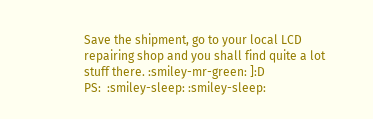Save the shipment, go to your local LCD repairing shop and you shall find quite a lot stuff there. :smiley-mr-green: ]:D
PS:  :smiley-sleep: :smiley-sleep: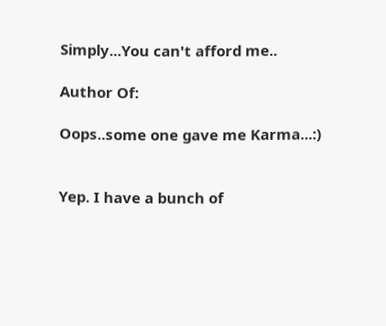Simply...You can't afford me..

Author Of:

Oops..some one gave me Karma...:)


Yep. I have a bunch of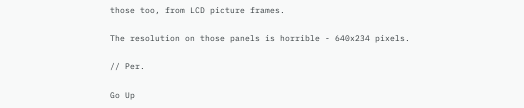those too, from LCD picture frames.

The resolution on those panels is horrible - 640x234 pixels.

// Per.

Go Up